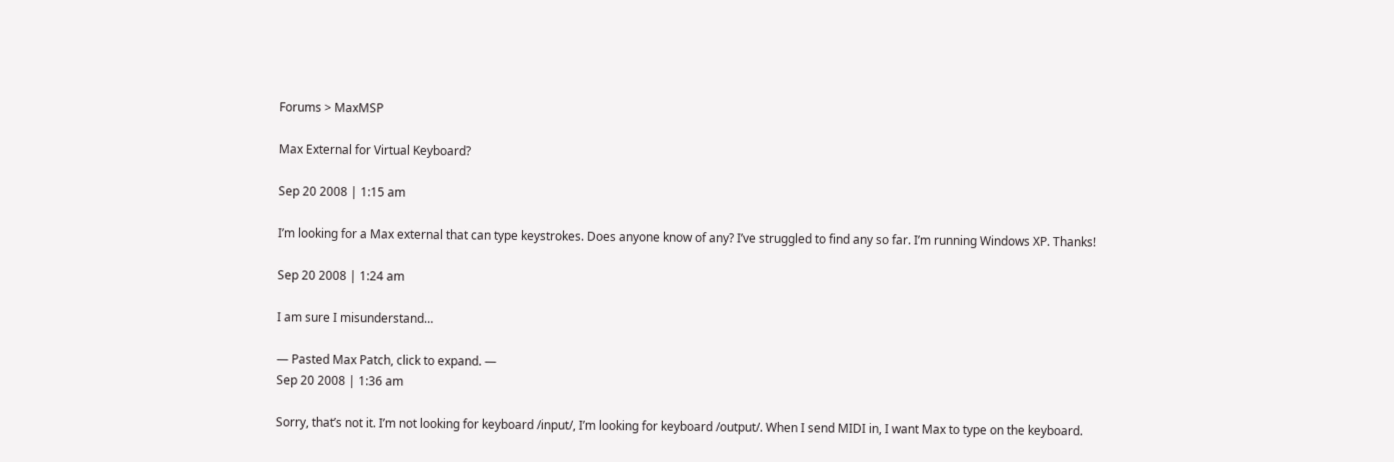Forums > MaxMSP

Max External for Virtual Keyboard?

Sep 20 2008 | 1:15 am

I’m looking for a Max external that can type keystrokes. Does anyone know of any? I’ve struggled to find any so far. I’m running Windows XP. Thanks!

Sep 20 2008 | 1:24 am

I am sure I misunderstand…

— Pasted Max Patch, click to expand. —
Sep 20 2008 | 1:36 am

Sorry, that’s not it. I’m not looking for keyboard /input/, I’m looking for keyboard /output/. When I send MIDI in, I want Max to type on the keyboard.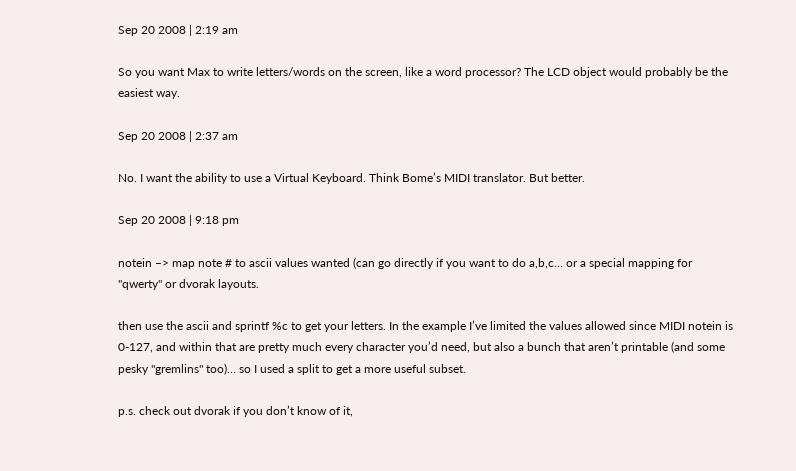Sep 20 2008 | 2:19 am

So you want Max to write letters/words on the screen, like a word processor? The LCD object would probably be the easiest way.

Sep 20 2008 | 2:37 am

No. I want the ability to use a Virtual Keyboard. Think Bome’s MIDI translator. But better.

Sep 20 2008 | 9:18 pm

notein –> map note # to ascii values wanted (can go directly if you want to do a,b,c… or a special mapping for "qwerty" or dvorak layouts.

then use the ascii and sprintf %c to get your letters. In the example I’ve limited the values allowed since MIDI notein is 0-127, and within that are pretty much every character you’d need, but also a bunch that aren’t printable (and some pesky "gremlins" too)… so I used a split to get a more useful subset.

p.s. check out dvorak if you don’t know of it,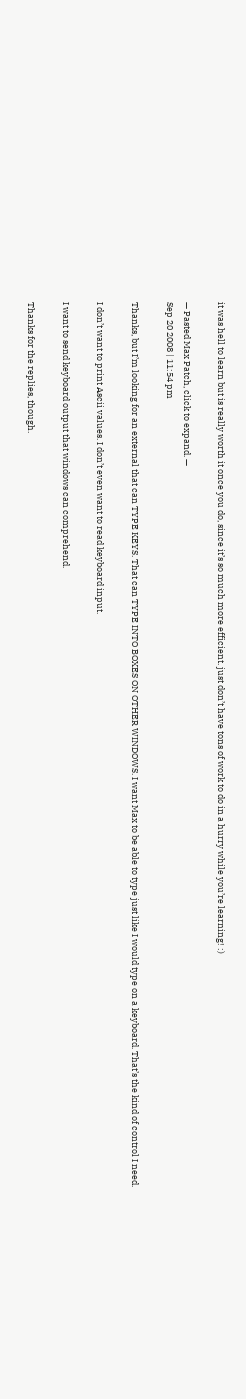it was hell to learn but is really worth it once you do, since it’s so much more efficient. just don’t have tons of work to do in a hurry while you’re learning! :)

— Pasted Max Patch, click to expand. —
Sep 20 2008 | 11:54 pm

Thanks, but I’m looking for an external that can TYPE KEYS. That can TYPE INTO BOXES ON OTHER WINDOWS. I want Max to be able to type just like I would type on a keyboard. That’s the kind of control I need.

I don’t want to print Ascii values. I don’t even want to read keyboard input.

I want to send keyboard output that windows can comprehend.

Thanks for the replies, though.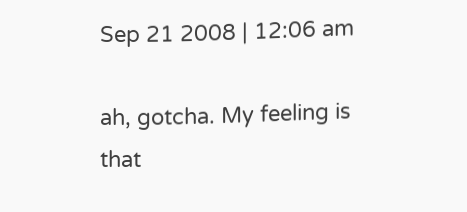Sep 21 2008 | 12:06 am

ah, gotcha. My feeling is that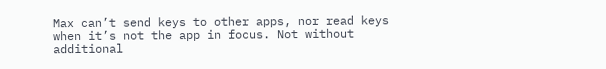Max can’t send keys to other apps, nor read keys when it’s not the app in focus. Not without additional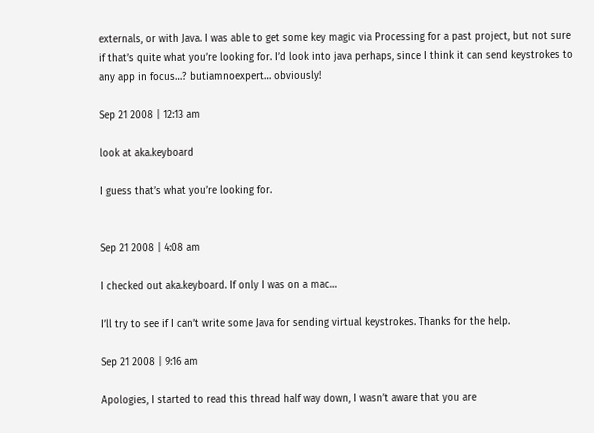externals, or with Java. I was able to get some key magic via Processing for a past project, but not sure if that’s quite what you’re looking for. I’d look into java perhaps, since I think it can send keystrokes to any app in focus…? butiamnoexpert… obviously!

Sep 21 2008 | 12:13 am

look at aka.keyboard

I guess that’s what you’re looking for.


Sep 21 2008 | 4:08 am

I checked out aka.keyboard. If only I was on a mac…

I’ll try to see if I can’t write some Java for sending virtual keystrokes. Thanks for the help.

Sep 21 2008 | 9:16 am

Apologies, I started to read this thread half way down, I wasn’t aware that you are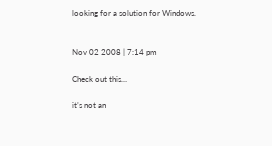looking for a solution for Windows.


Nov 02 2008 | 7:14 pm

Check out this…

it’s not an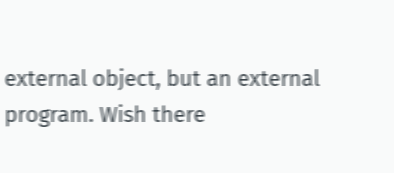external object, but an external program. Wish there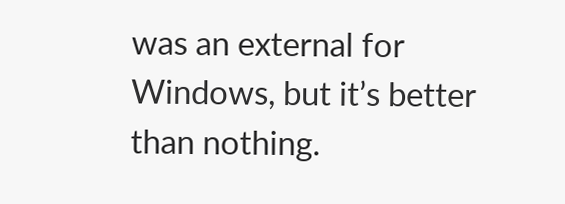was an external for Windows, but it’s better than nothing.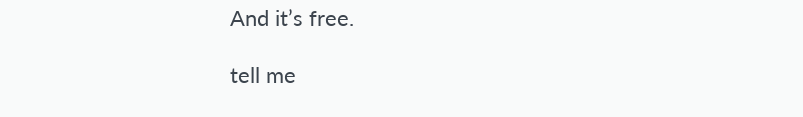And it’s free.

tell me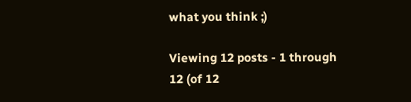what you think ;)

Viewing 12 posts - 1 through 12 (of 12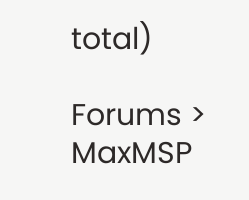total)

Forums > MaxMSP